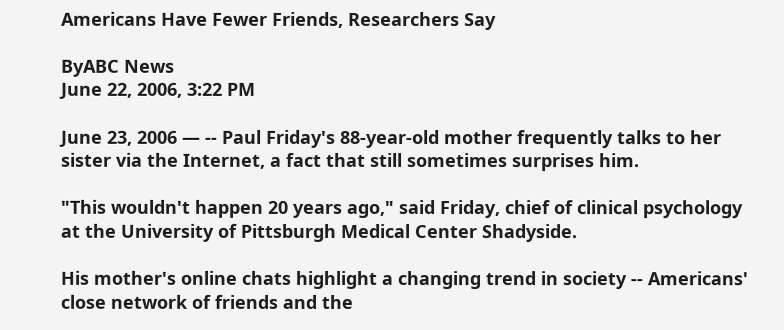Americans Have Fewer Friends, Researchers Say

ByABC News
June 22, 2006, 3:22 PM

June 23, 2006 — -- Paul Friday's 88-year-old mother frequently talks to her sister via the Internet, a fact that still sometimes surprises him.

"This wouldn't happen 20 years ago," said Friday, chief of clinical psychology at the University of Pittsburgh Medical Center Shadyside.

His mother's online chats highlight a changing trend in society -- Americans' close network of friends and the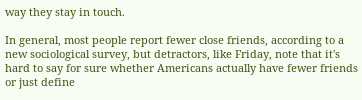way they stay in touch.

In general, most people report fewer close friends, according to a new sociological survey, but detractors, like Friday, note that it's hard to say for sure whether Americans actually have fewer friends or just define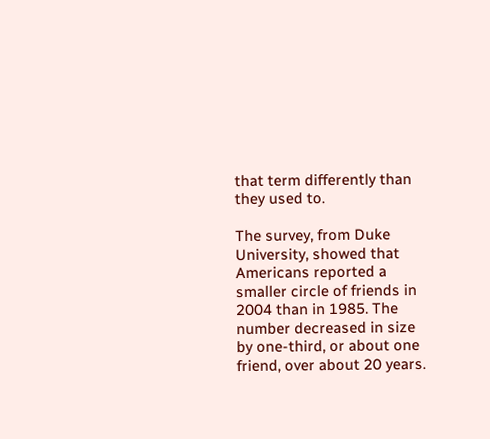that term differently than they used to.

The survey, from Duke University, showed that Americans reported a smaller circle of friends in 2004 than in 1985. The number decreased in size by one-third, or about one friend, over about 20 years.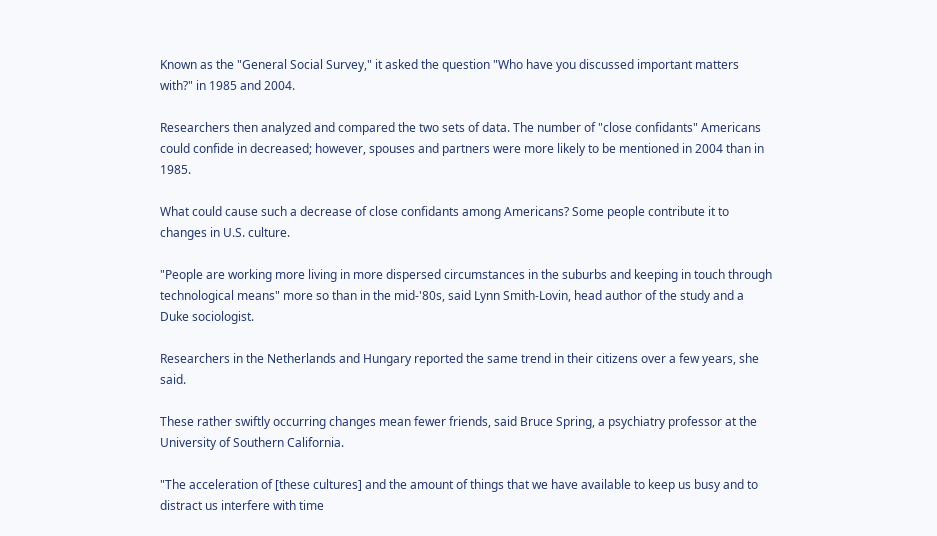Known as the "General Social Survey," it asked the question "Who have you discussed important matters with?" in 1985 and 2004.

Researchers then analyzed and compared the two sets of data. The number of "close confidants" Americans could confide in decreased; however, spouses and partners were more likely to be mentioned in 2004 than in 1985.

What could cause such a decrease of close confidants among Americans? Some people contribute it to changes in U.S. culture.

"People are working more living in more dispersed circumstances in the suburbs and keeping in touch through technological means" more so than in the mid-'80s, said Lynn Smith-Lovin, head author of the study and a Duke sociologist.

Researchers in the Netherlands and Hungary reported the same trend in their citizens over a few years, she said.

These rather swiftly occurring changes mean fewer friends, said Bruce Spring, a psychiatry professor at the University of Southern California.

"The acceleration of [these cultures] and the amount of things that we have available to keep us busy and to distract us interfere with time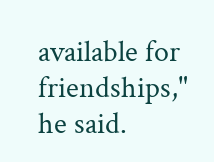available for friendships," he said.